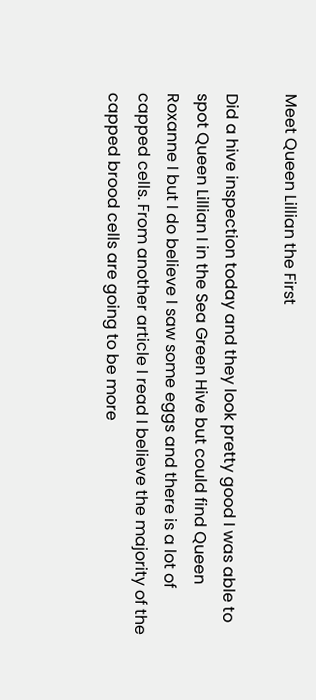Meet Queen Lillian the First

Did a hive inspection today and they look pretty good I was able to spot Queen Lillian I in the Sea Green Hive but could find Queen Roxanne I but I do believe I saw some eggs and there is a lot of capped cells. From another article I read I believe the majority of the capped brood cells are going to be more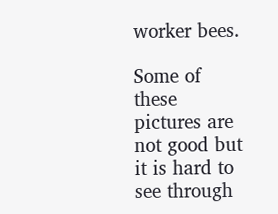worker bees.

Some of these pictures are not good but it is hard to see through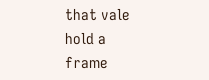that vale hold a frame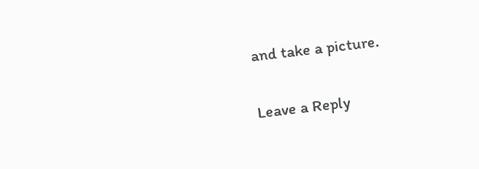and take a picture.

Leave a Reply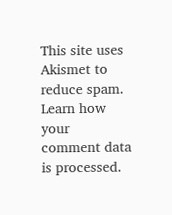This site uses Akismet to reduce spam. Learn how your comment data is processed.